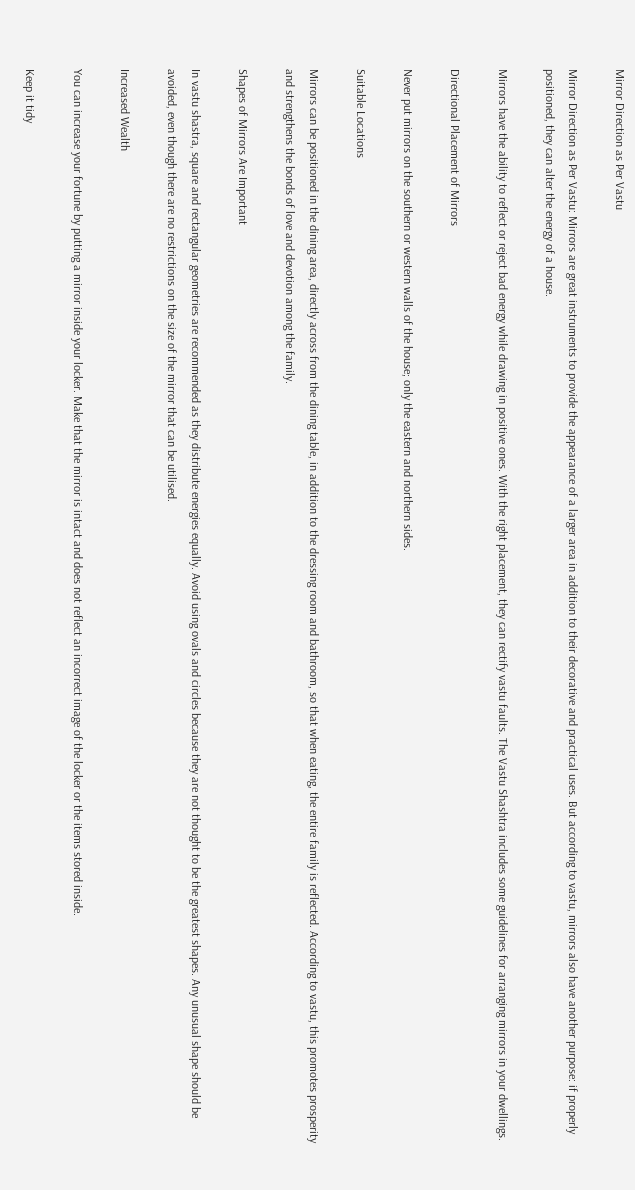Mirror Direction as Per Vastu

Mirror Direction as Per Vastu: Mirrors are great instruments to provide the appearance of a larger area in addition to their decorative and practical uses. But according to vastu, mirrors also have another purpose: if properly positioned, they can alter the energy of a house.

Mirrors have the ability to reflect or reject bad energy while drawing in positive ones. With the right placement, they can rectify vastu faults. The Vastu Shashtra includes some guidelines for arranging mirrors in your dwellings.

Directional Placement of Mirrors

Never put mirrors on the southern or western walls of the house; only the eastern and northern sides.

Suitable Locations

Mirrors can be positioned in the dining area, directly across from the dining table, in addition to the dressing room and bathroom, so that when eating, the entire family is reflected. According to vastu, this promotes prosperity and strengthens the bonds of love and devotion among the family.

Shapes of Mirrors Are Important

In vastu shastra, square and rectangular geometries are recommended as they distribute energies equally. Avoid using ovals and circles because they are not thought to be the greatest shapes. Any unusual shape should be avoided, even though there are no restrictions on the size of the mirror that can be utilised.

Increased Wealth

You can increase your fortune by putting a mirror inside your locker. Make that the mirror is intact and does not reflect an incorrect image of the locker or the items stored inside.

Keep it tidy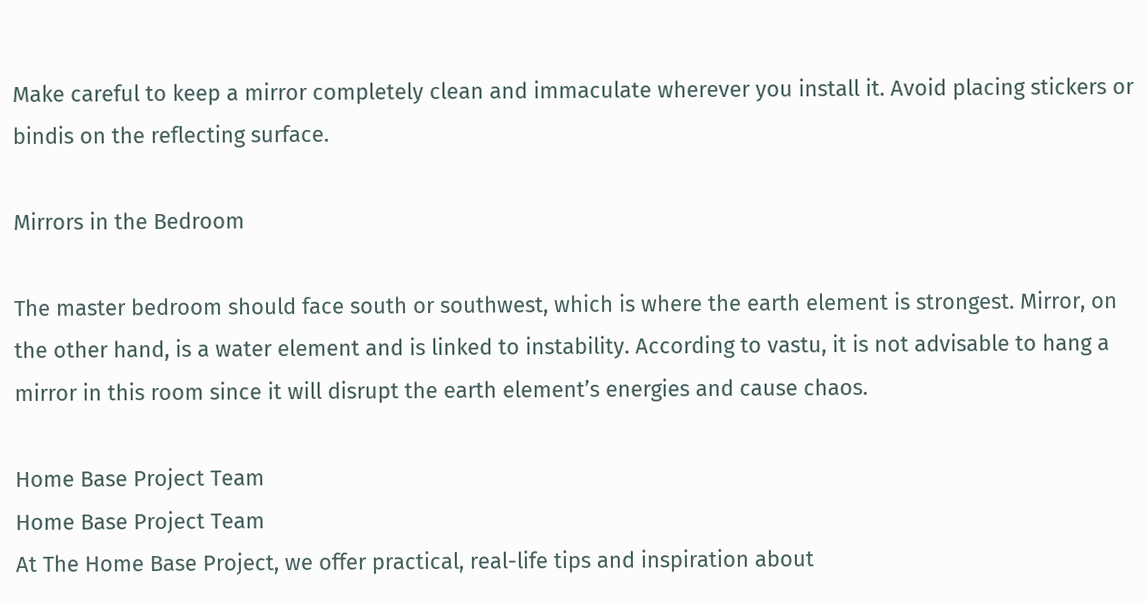Make careful to keep a mirror completely clean and immaculate wherever you install it. Avoid placing stickers or bindis on the reflecting surface.

Mirrors in the Bedroom

The master bedroom should face south or southwest, which is where the earth element is strongest. Mirror, on the other hand, is a water element and is linked to instability. According to vastu, it is not advisable to hang a mirror in this room since it will disrupt the earth element’s energies and cause chaos.

Home Base Project Team
Home Base Project Team
At The Home Base Project, we offer practical, real-life tips and inspiration about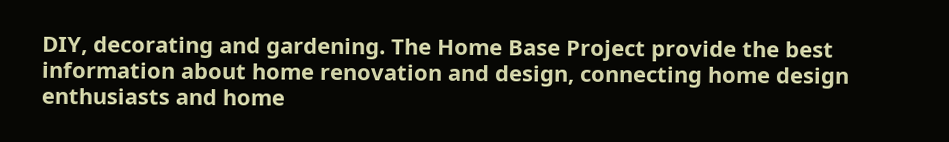DIY, decorating and gardening. The Home Base Project provide the best information about home renovation and design, connecting home design enthusiasts and home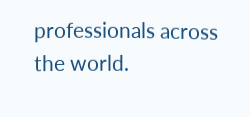professionals across the world.